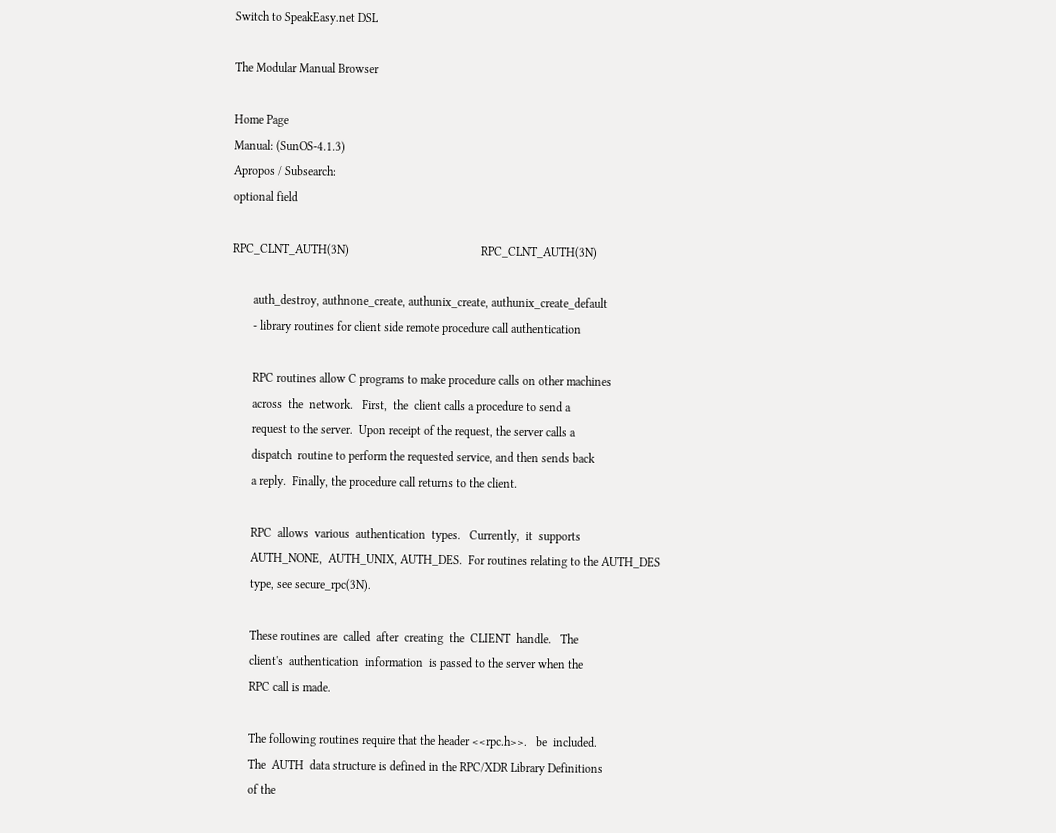Switch to SpeakEasy.net DSL

The Modular Manual Browser

Home Page
Manual: (SunOS-4.1.3)
Apropos / Subsearch:
optional field

RPC_CLNT_AUTH(3N)                                            RPC_CLNT_AUTH(3N)

       auth_destroy, authnone_create, authunix_create, authunix_create_default
       - library routines for client side remote procedure call authentication

       RPC routines allow C programs to make procedure calls on other machines
       across  the  network.   First,  the  client calls a procedure to send a
       request to the server.  Upon receipt of the request, the server calls a
       dispatch  routine to perform the requested service, and then sends back
       a reply.  Finally, the procedure call returns to the client.

       RPC  allows  various  authentication  types.   Currently,  it  supports
       AUTH_NONE,  AUTH_UNIX, AUTH_DES.  For routines relating to the AUTH_DES
       type, see secure_rpc(3N).

       These routines are  called  after  creating  the  CLIENT  handle.   The
       client's  authentication  information  is passed to the server when the
       RPC call is made.

       The following routines require that the header <<rpc.h>>.   be  included.
       The  AUTH  data structure is defined in the RPC/XDR Library Definitions
       of the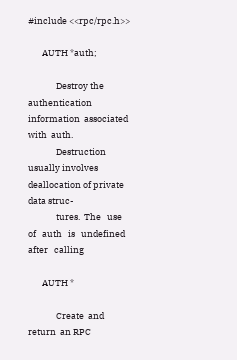#include <<rpc/rpc.h>>

       AUTH *auth;

              Destroy the authentication  information  associated  with  auth.
              Destruction usually involves deallocation of private data struc-
              tures.  The   use   of   auth   is   undefined   after   calling

       AUTH *

              Create  and  return  an RPC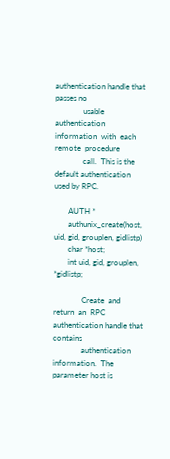authentication handle that passes no
              usable authentication information  with  each  remote  procedure
              call.  This is the default authentication used by RPC.

       AUTH *
       authunix_create(host, uid, gid, grouplen, gidlistp)
       char *host;
       int uid, gid, grouplen, *gidlistp;

              Create  and  return  an  RPC authentication handle that contains
              authentication information.  The parameter host is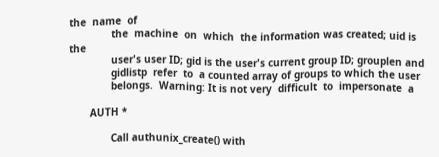the  name  of
              the  machine  on  which  the information was created; uid is the
              user's user ID; gid is the user's current group ID; grouplen and
              gidlistp  refer  to  a counted array of groups to which the user
              belongs.  Warning: It is not very  difficult  to  impersonate  a

       AUTH *

              Call authunix_create() with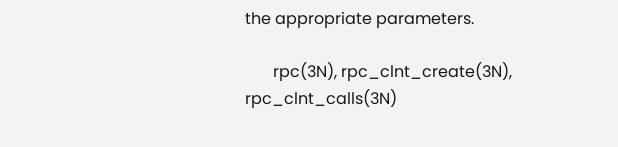the appropriate parameters.

       rpc(3N), rpc_clnt_create(3N), rpc_clnt_calls(3N)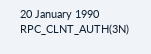20 January 1990              RPC_CLNT_AUTH(3N)